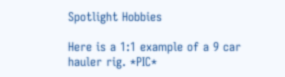Spotlight Hobbies

Here is a 1:1 example of a 9 car hauler rig. *PIC*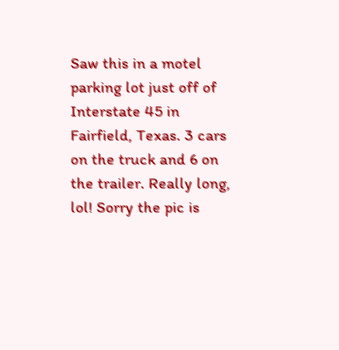Saw this in a motel parking lot just off of Interstate 45 in Fairfield, Texas. 3 cars on the truck and 6 on the trailer. Really long, lol! Sorry the pic is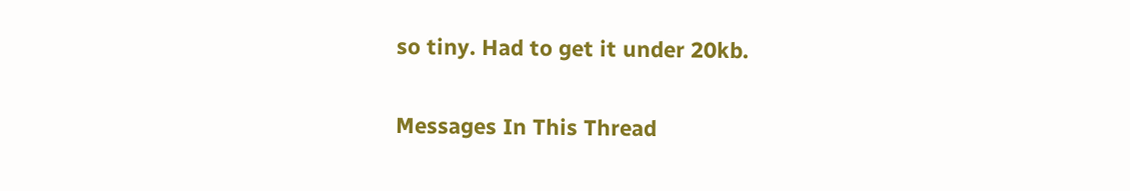so tiny. Had to get it under 20kb.

Messages In This Thread